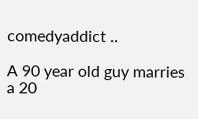comedyaddict ..

A 90 year old guy marries a 20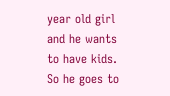year old girl and he wants to have kids. So he goes to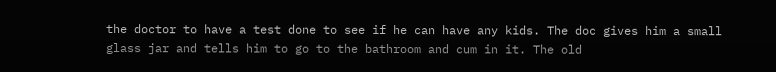the doctor to have a test done to see if he can have any kids. The doc gives him a small glass jar and tells him to go to the bathroom and cum in it. The old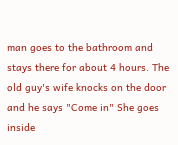man goes to the bathroom and stays there for about 4 hours. The old guy's wife knocks on the door and he says "Come in" She goes inside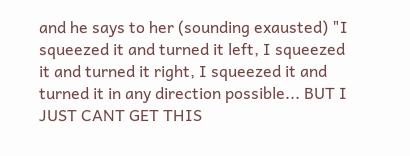and he says to her (sounding exausted) "I squeezed it and turned it left, I squeezed it and turned it right, I squeezed it and turned it in any direction possible... BUT I JUST CANT GET THIS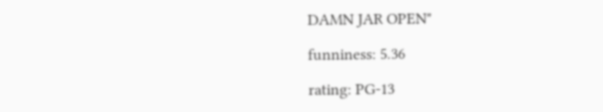DAMN JAR OPEN"

funniness: 5.36

rating: PG-13